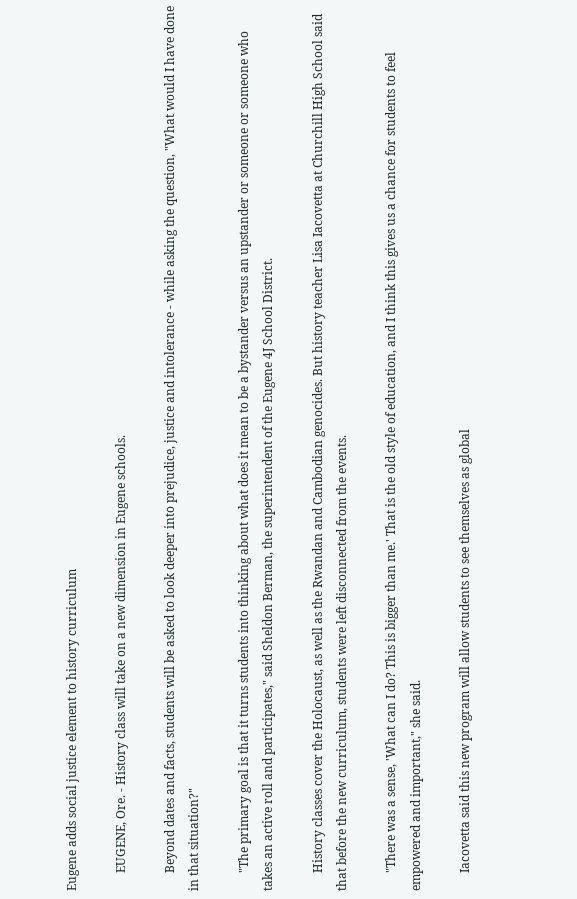Eugene adds social justice element to history curriculum

      EUGENE, Ore. - History class will take on a new dimension in Eugene schools.

      Beyond dates and facts, students will be asked to look deeper into prejudice, justice and intolerance - while asking the question, "What would I have done in that situation?"

      "The primary goal is that it turns students into thinking about what does it mean to be a bystander versus an upstander or someone or someone who takes an active roll and participates," said Sheldon Berman, the superintendent of the Eugene 4J School District.

      History classes cover the Holocaust, as well as the Rwandan and Cambodian genocides. But history teacher Lisa Iacovetta at Churchill High School said that before the new curriculum, students were left disconnected from the events.

      "There was a sense, 'What can I do? This is bigger than me.' That is the old style of education, and I think this gives us a chance for students to feel empowered and important," she said.

      Iacovetta said this new program will allow students to see themselves as global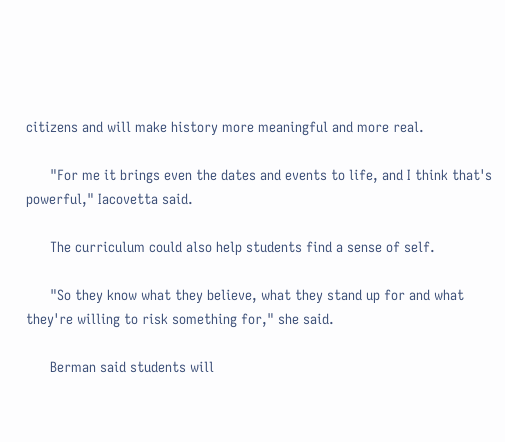citizens and will make history more meaningful and more real.

      "For me it brings even the dates and events to life, and I think that's powerful," Iacovetta said.

      The curriculum could also help students find a sense of self.

      "So they know what they believe, what they stand up for and what they're willing to risk something for," she said.

      Berman said students will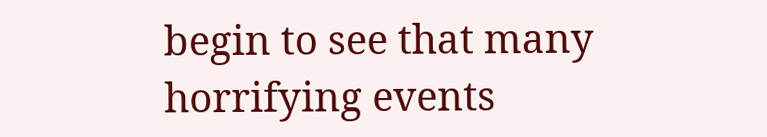begin to see that many horrifying events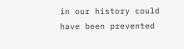in our history could have been prevented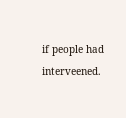if people had interveened.